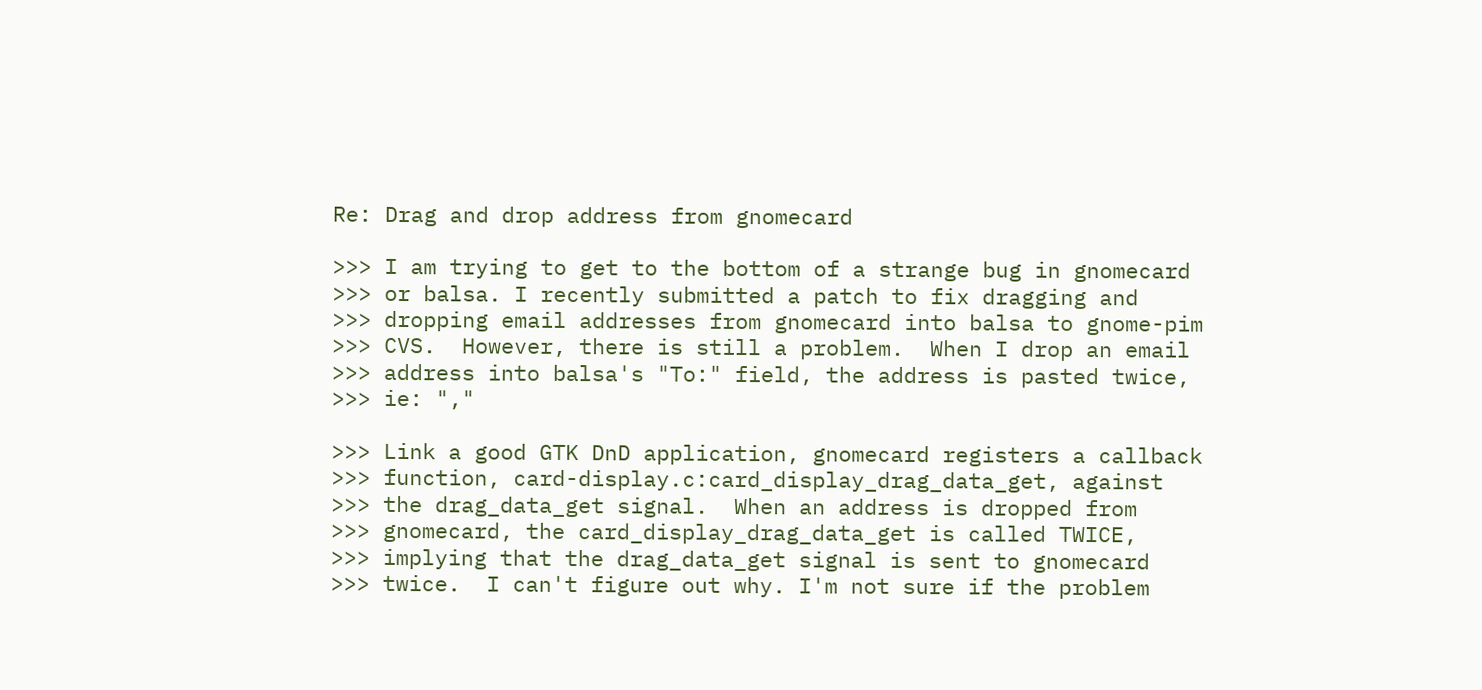Re: Drag and drop address from gnomecard

>>> I am trying to get to the bottom of a strange bug in gnomecard
>>> or balsa. I recently submitted a patch to fix dragging and
>>> dropping email addresses from gnomecard into balsa to gnome-pim
>>> CVS.  However, there is still a problem.  When I drop an email
>>> address into balsa's "To:" field, the address is pasted twice,
>>> ie: ","

>>> Link a good GTK DnD application, gnomecard registers a callback
>>> function, card-display.c:card_display_drag_data_get, against
>>> the drag_data_get signal.  When an address is dropped from
>>> gnomecard, the card_display_drag_data_get is called TWICE,
>>> implying that the drag_data_get signal is sent to gnomecard
>>> twice.  I can't figure out why. I'm not sure if the problem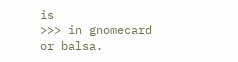is
>>> in gnomecard or balsa.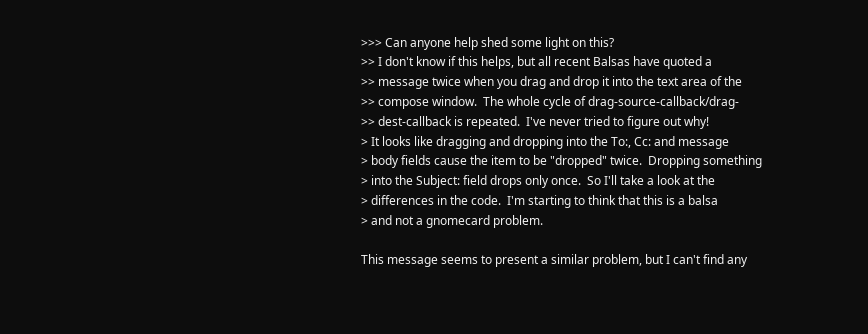>>> Can anyone help shed some light on this?
>> I don't know if this helps, but all recent Balsas have quoted a
>> message twice when you drag and drop it into the text area of the
>> compose window.  The whole cycle of drag-source-callback/drag-
>> dest-callback is repeated.  I've never tried to figure out why!
> It looks like dragging and dropping into the To:, Cc: and message
> body fields cause the item to be "dropped" twice.  Dropping something
> into the Subject: field drops only once.  So I'll take a look at the
> differences in the code.  I'm starting to think that this is a balsa
> and not a gnomecard problem.

This message seems to present a similar problem, but I can't find any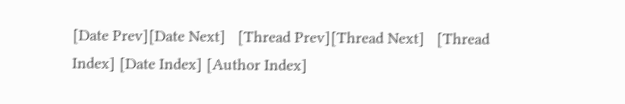[Date Prev][Date Next]   [Thread Prev][Thread Next]   [Thread Index] [Date Index] [Author Index]